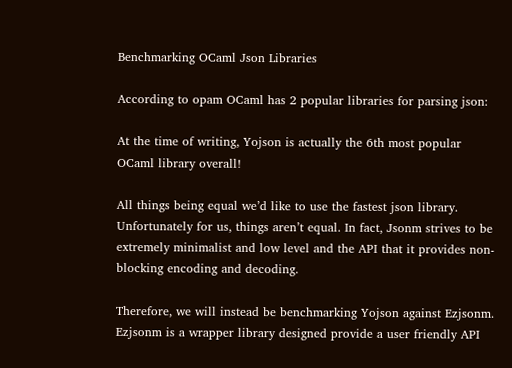Benchmarking OCaml Json Libraries

According to opam OCaml has 2 popular libraries for parsing json:

At the time of writing, Yojson is actually the 6th most popular OCaml library overall!

All things being equal we’d like to use the fastest json library. Unfortunately for us, things aren’t equal. In fact, Jsonm strives to be extremely minimalist and low level and the API that it provides non-blocking encoding and decoding.

Therefore, we will instead be benchmarking Yojson against Ezjsonm. Ezjsonm is a wrapper library designed provide a user friendly API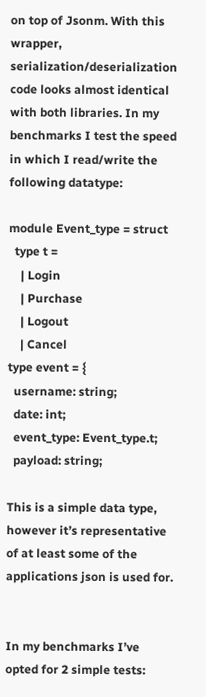on top of Jsonm. With this wrapper, serialization/deserialization code looks almost identical with both libraries. In my benchmarks I test the speed in which I read/write the following datatype:

module Event_type = struct
  type t =
    | Login
    | Purchase
    | Logout
    | Cancel
type event = {
  username: string;
  date: int;
  event_type: Event_type.t;
  payload: string;

This is a simple data type, however it’s representative of at least some of the applications json is used for.


In my benchmarks I’ve opted for 2 simple tests: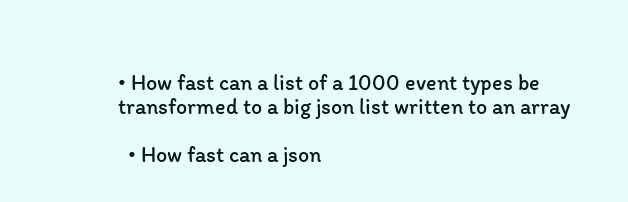• How fast can a list of a 1000 event types be transformed to a big json list written to an array

  • How fast can a json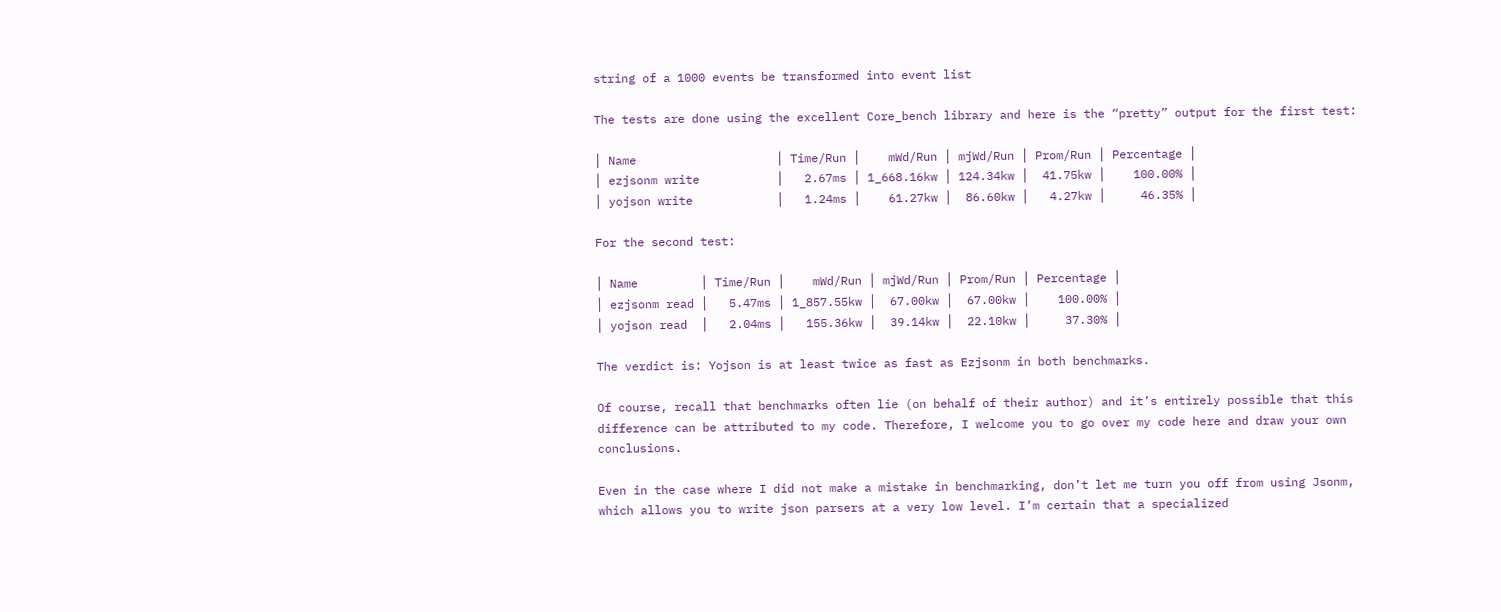string of a 1000 events be transformed into event list

The tests are done using the excellent Core_bench library and here is the “pretty” output for the first test:

│ Name                    │ Time/Run │    mWd/Run │ mjWd/Run │ Prom/Run │ Percentage │
│ ezjsonm write           │   2.67ms │ 1_668.16kw │ 124.34kw │  41.75kw │    100.00% │
│ yojson write            │   1.24ms │    61.27kw │  86.60kw │   4.27kw │     46.35% │

For the second test:

│ Name         │ Time/Run │    mWd/Run │ mjWd/Run │ Prom/Run │ Percentage │
│ ezjsonm read │   5.47ms │ 1_857.55kw │  67.00kw │  67.00kw │    100.00% │
│ yojson read  │   2.04ms │   155.36kw │  39.14kw │  22.10kw │     37.30% │

The verdict is: Yojson is at least twice as fast as Ezjsonm in both benchmarks.

Of course, recall that benchmarks often lie (on behalf of their author) and it’s entirely possible that this difference can be attributed to my code. Therefore, I welcome you to go over my code here and draw your own conclusions.

Even in the case where I did not make a mistake in benchmarking, don’t let me turn you off from using Jsonm, which allows you to write json parsers at a very low level. I’m certain that a specialized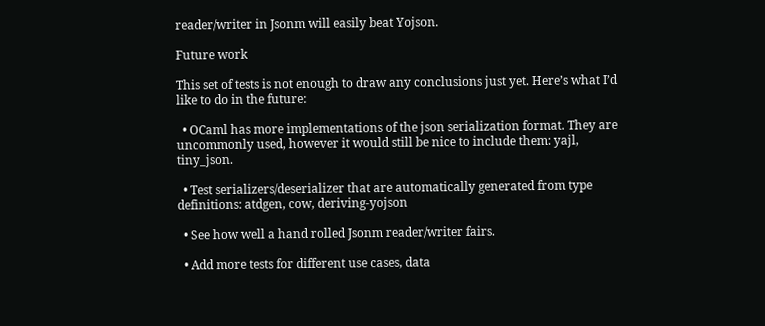reader/writer in Jsonm will easily beat Yojson.

Future work

This set of tests is not enough to draw any conclusions just yet. Here’s what I’d like to do in the future:

  • OCaml has more implementations of the json serialization format. They are uncommonly used, however it would still be nice to include them: yajl, tiny_json.

  • Test serializers/deserializer that are automatically generated from type definitions: atdgen, cow, deriving-yojson

  • See how well a hand rolled Jsonm reader/writer fairs.

  • Add more tests for different use cases, data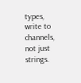types, write to channels, not just strings.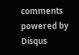comments powered by Disqus